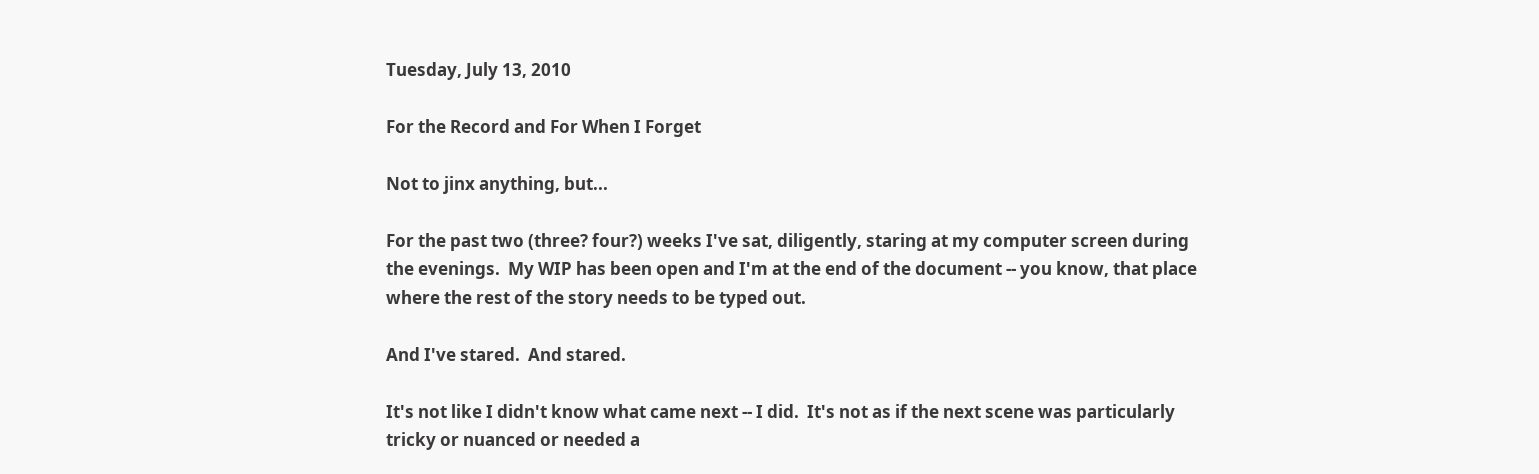Tuesday, July 13, 2010

For the Record and For When I Forget

Not to jinx anything, but...

For the past two (three? four?) weeks I've sat, diligently, staring at my computer screen during the evenings.  My WIP has been open and I'm at the end of the document -- you know, that place where the rest of the story needs to be typed out.

And I've stared.  And stared.

It's not like I didn't know what came next -- I did.  It's not as if the next scene was particularly tricky or nuanced or needed a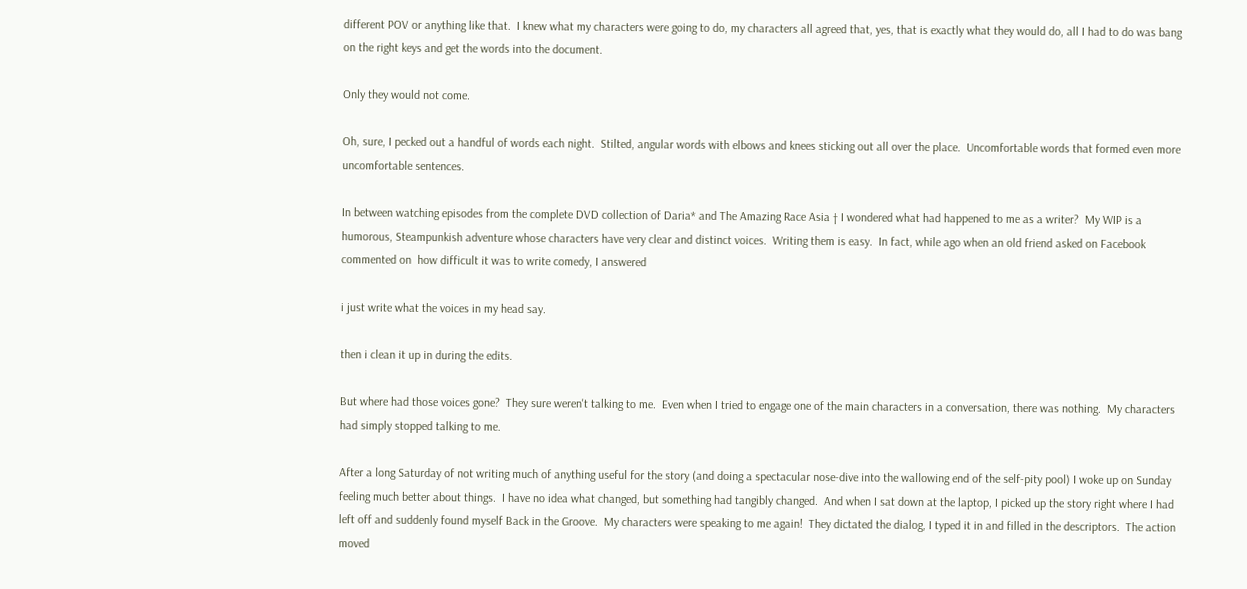different POV or anything like that.  I knew what my characters were going to do, my characters all agreed that, yes, that is exactly what they would do, all I had to do was bang on the right keys and get the words into the document.

Only they would not come.

Oh, sure, I pecked out a handful of words each night.  Stilted, angular words with elbows and knees sticking out all over the place.  Uncomfortable words that formed even more uncomfortable sentences.

In between watching episodes from the complete DVD collection of Daria* and The Amazing Race Asia † I wondered what had happened to me as a writer?  My WIP is a humorous, Steampunkish adventure whose characters have very clear and distinct voices.  Writing them is easy.  In fact, while ago when an old friend asked on Facebook commented on  how difficult it was to write comedy, I answered

i just write what the voices in my head say.

then i clean it up in during the edits.

But where had those voices gone?  They sure weren't talking to me.  Even when I tried to engage one of the main characters in a conversation, there was nothing.  My characters had simply stopped talking to me.

After a long Saturday of not writing much of anything useful for the story (and doing a spectacular nose-dive into the wallowing end of the self-pity pool) I woke up on Sunday feeling much better about things.  I have no idea what changed, but something had tangibly changed.  And when I sat down at the laptop, I picked up the story right where I had left off and suddenly found myself Back in the Groove.  My characters were speaking to me again!  They dictated the dialog, I typed it in and filled in the descriptors.  The action moved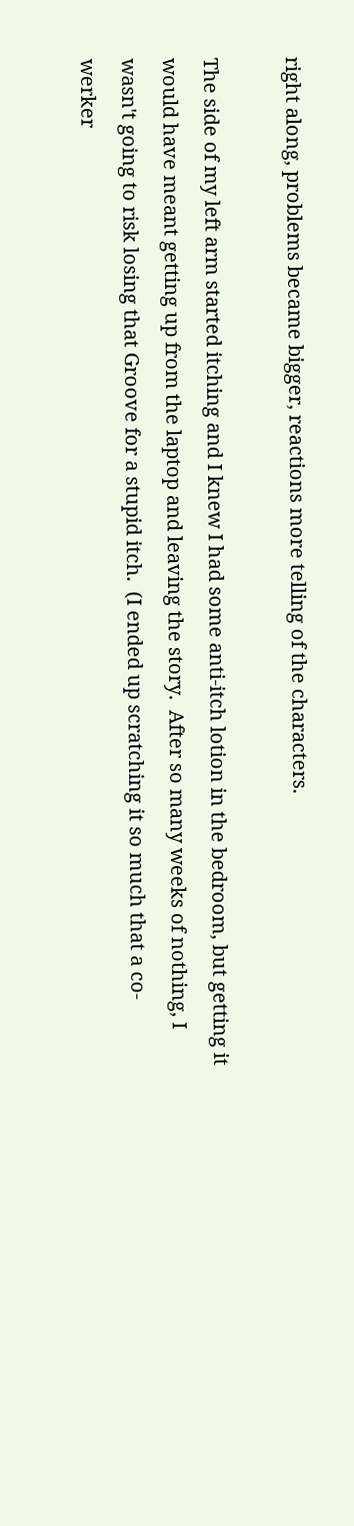right along, problems became bigger, reactions more telling of the characters.

The side of my left arm started itching and I knew I had some anti-itch lotion in the bedroom, but getting it would have meant getting up from the laptop and leaving the story.  After so many weeks of nothing, I wasn't going to risk losing that Groove for a stupid itch.  (I ended up scratching it so much that a co-werker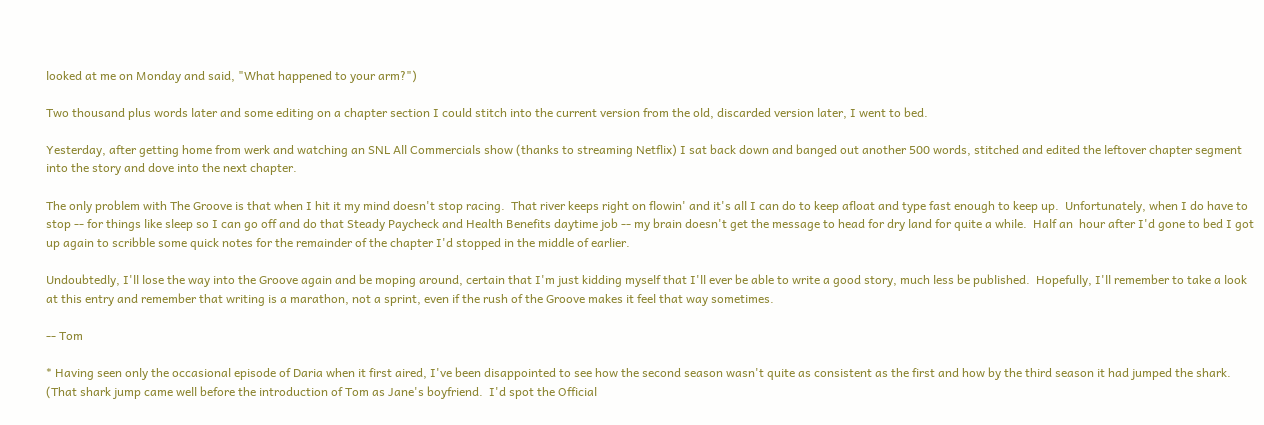looked at me on Monday and said, "What happened to your arm?")

Two thousand plus words later and some editing on a chapter section I could stitch into the current version from the old, discarded version later, I went to bed.

Yesterday, after getting home from werk and watching an SNL All Commercials show (thanks to streaming Netflix) I sat back down and banged out another 500 words, stitched and edited the leftover chapter segment into the story and dove into the next chapter.

The only problem with The Groove is that when I hit it my mind doesn't stop racing.  That river keeps right on flowin' and it's all I can do to keep afloat and type fast enough to keep up.  Unfortunately, when I do have to stop -- for things like sleep so I can go off and do that Steady Paycheck and Health Benefits daytime job -- my brain doesn't get the message to head for dry land for quite a while.  Half an  hour after I'd gone to bed I got up again to scribble some quick notes for the remainder of the chapter I'd stopped in the middle of earlier.

Undoubtedly, I'll lose the way into the Groove again and be moping around, certain that I'm just kidding myself that I'll ever be able to write a good story, much less be published.  Hopefully, I'll remember to take a look at this entry and remember that writing is a marathon, not a sprint, even if the rush of the Groove makes it feel that way sometimes.

-- Tom

* Having seen only the occasional episode of Daria when it first aired, I've been disappointed to see how the second season wasn't quite as consistent as the first and how by the third season it had jumped the shark.  (That shark jump came well before the introduction of Tom as Jane's boyfriend.  I'd spot the Official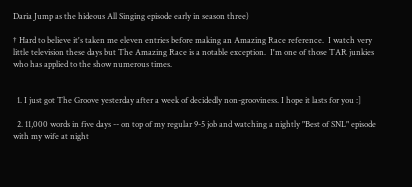Daria Jump as the hideous All Singing episode early in season three)

† Hard to believe it's taken me eleven entries before making an Amazing Race reference.  I watch very little television these days but The Amazing Race is a notable exception.  I'm one of those TAR junkies who has applied to the show numerous times.


  1. I just got The Groove yesterday after a week of decidedly non-grooviness. I hope it lasts for you :]

  2. 11,000 words in five days -- on top of my regular 9-5 job and watching a nightly "Best of SNL" episode with my wife at night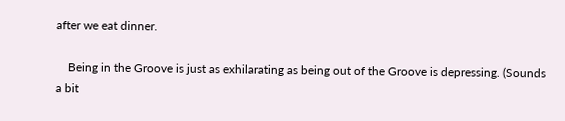after we eat dinner.

    Being in the Groove is just as exhilarating as being out of the Groove is depressing. (Sounds a bit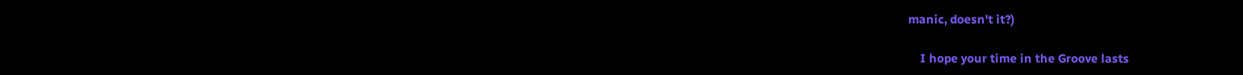manic, doesn't it?)

    I hope your time in the Groove lasts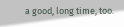a good, long time, too.